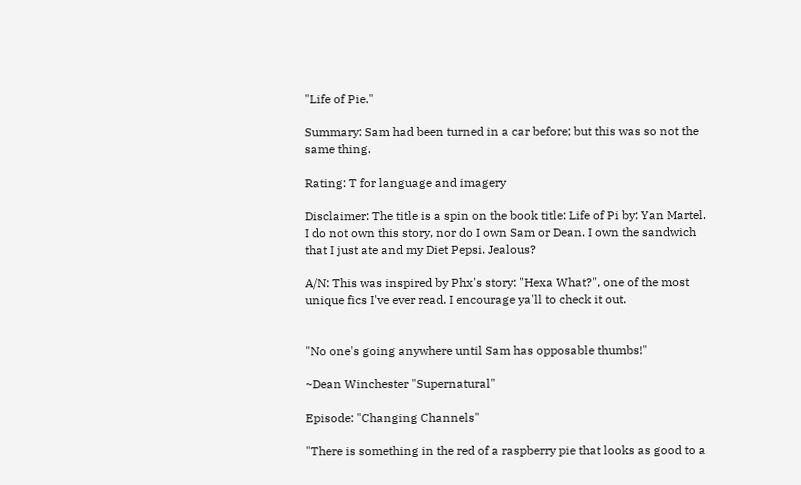"Life of Pie."

Summary: Sam had been turned in a car before; but this was so not the same thing.

Rating: T for language and imagery

Disclaimer: The title is a spin on the book title: Life of Pi by: Yan Martel. I do not own this story, nor do I own Sam or Dean. I own the sandwich that I just ate and my Diet Pepsi. Jealous?

A/N: This was inspired by Phx's story: "Hexa What?", one of the most unique fics I've ever read. I encourage ya'll to check it out.


"No one's going anywhere until Sam has opposable thumbs!"

~Dean Winchester "Supernatural"

Episode: "Changing Channels"

"There is something in the red of a raspberry pie that looks as good to a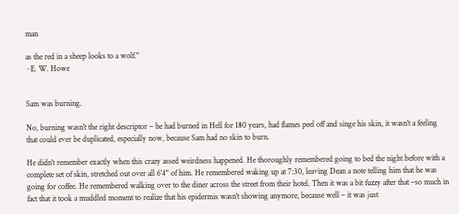man

as the red in a sheep looks to a wolf."
~E. W. Howe


Sam was burning.

No, burning wasn't the right descriptor – he had burned in Hell for 180 years, had flames peel off and singe his skin, it wasn't a feeling that could ever be duplicated, especially now, because Sam had no skin to burn.

He didn't remember exactly when this crazy assed weirdness happened. He thoroughly remembered going to bed the night before with a complete set of skin, stretched out over all 6'4" of him. He remembered waking up at 7:30, leaving Dean a note telling him that he was going for coffee. He remembered walking over to the diner across the street from their hotel. Then it was a bit fuzzy after that –so much in fact that it took a muddled moment to realize that his epidermis wasn't showing anymore, because well – it was just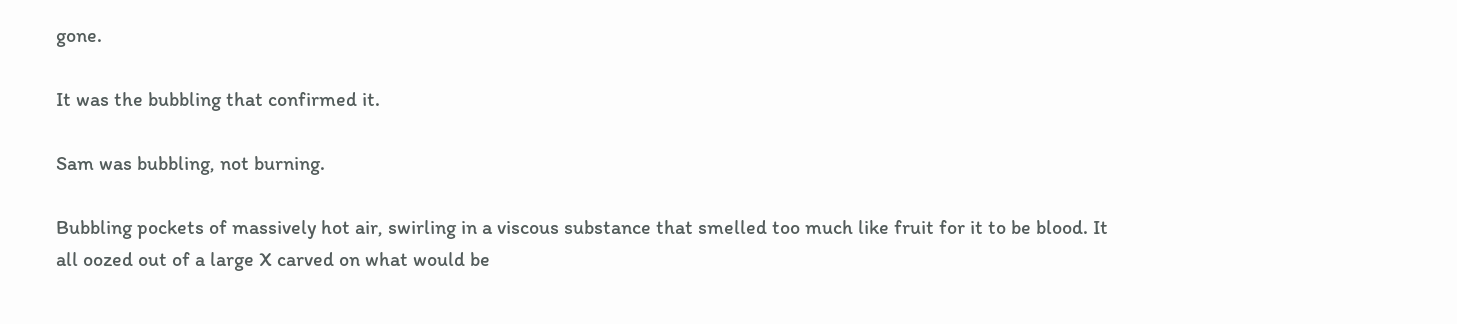gone.

It was the bubbling that confirmed it.

Sam was bubbling, not burning.

Bubbling pockets of massively hot air, swirling in a viscous substance that smelled too much like fruit for it to be blood. It all oozed out of a large X carved on what would be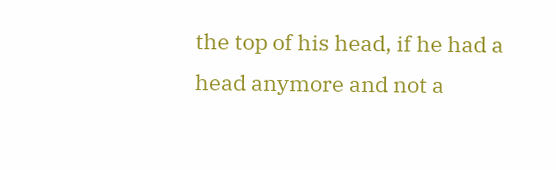the top of his head, if he had a head anymore and not a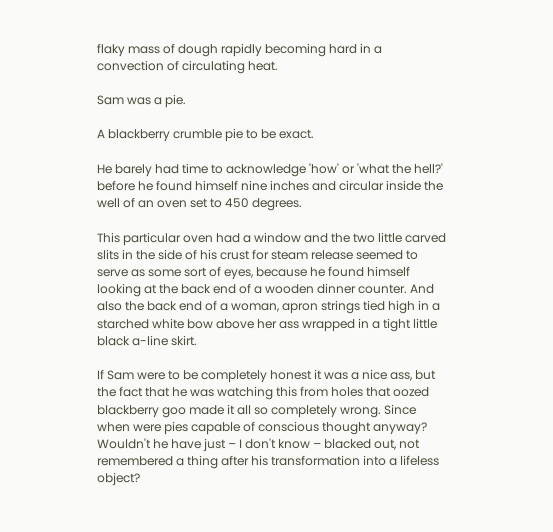flaky mass of dough rapidly becoming hard in a convection of circulating heat.

Sam was a pie.

A blackberry crumble pie to be exact.

He barely had time to acknowledge 'how' or 'what the hell?' before he found himself nine inches and circular inside the well of an oven set to 450 degrees.

This particular oven had a window and the two little carved slits in the side of his crust for steam release seemed to serve as some sort of eyes, because he found himself looking at the back end of a wooden dinner counter. And also the back end of a woman, apron strings tied high in a starched white bow above her ass wrapped in a tight little black a-line skirt.

If Sam were to be completely honest it was a nice ass, but the fact that he was watching this from holes that oozed blackberry goo made it all so completely wrong. Since when were pies capable of conscious thought anyway? Wouldn't he have just – I don't know – blacked out, not remembered a thing after his transformation into a lifeless object?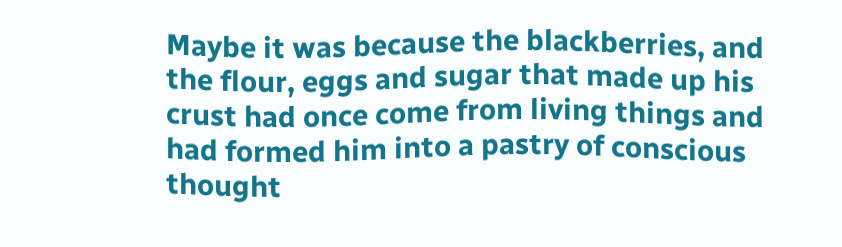Maybe it was because the blackberries, and the flour, eggs and sugar that made up his crust had once come from living things and had formed him into a pastry of conscious thought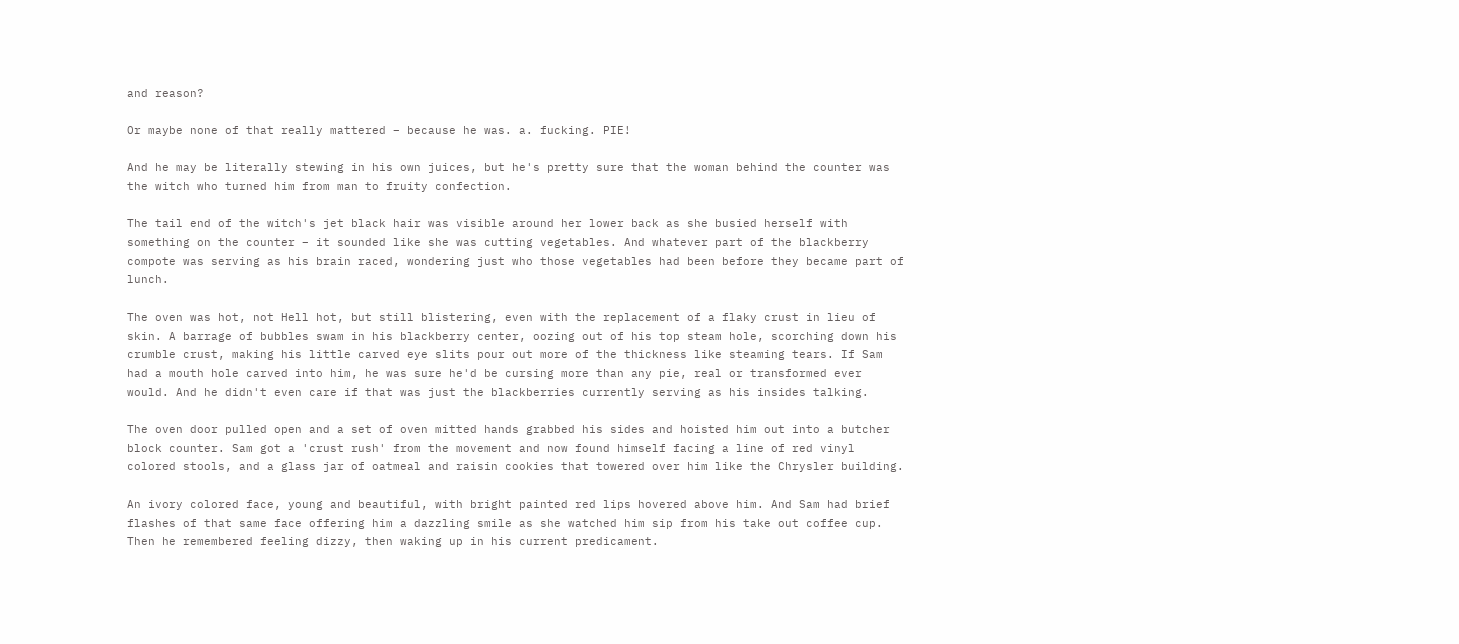and reason?

Or maybe none of that really mattered – because he was. a. fucking. PIE!

And he may be literally stewing in his own juices, but he's pretty sure that the woman behind the counter was the witch who turned him from man to fruity confection.

The tail end of the witch's jet black hair was visible around her lower back as she busied herself with something on the counter – it sounded like she was cutting vegetables. And whatever part of the blackberry compote was serving as his brain raced, wondering just who those vegetables had been before they became part of lunch.

The oven was hot, not Hell hot, but still blistering, even with the replacement of a flaky crust in lieu of skin. A barrage of bubbles swam in his blackberry center, oozing out of his top steam hole, scorching down his crumble crust, making his little carved eye slits pour out more of the thickness like steaming tears. If Sam had a mouth hole carved into him, he was sure he'd be cursing more than any pie, real or transformed ever would. And he didn't even care if that was just the blackberries currently serving as his insides talking.

The oven door pulled open and a set of oven mitted hands grabbed his sides and hoisted him out into a butcher block counter. Sam got a 'crust rush' from the movement and now found himself facing a line of red vinyl colored stools, and a glass jar of oatmeal and raisin cookies that towered over him like the Chrysler building.

An ivory colored face, young and beautiful, with bright painted red lips hovered above him. And Sam had brief flashes of that same face offering him a dazzling smile as she watched him sip from his take out coffee cup. Then he remembered feeling dizzy, then waking up in his current predicament.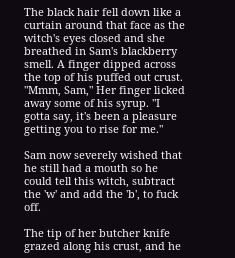The black hair fell down like a curtain around that face as the witch's eyes closed and she breathed in Sam's blackberry smell. A finger dipped across the top of his puffed out crust. "Mmm, Sam," Her finger licked away some of his syrup. "I gotta say, it's been a pleasure getting you to rise for me."

Sam now severely wished that he still had a mouth so he could tell this witch, subtract the 'w' and add the 'b', to fuck off.

The tip of her butcher knife grazed along his crust, and he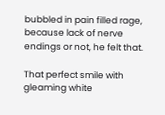bubbled in pain filled rage, because lack of nerve endings or not, he felt that.

That perfect smile with gleaming white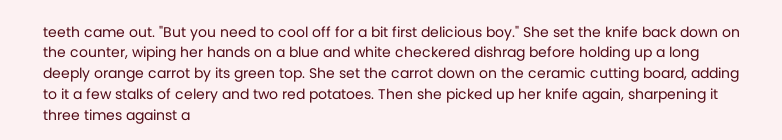teeth came out. "But you need to cool off for a bit first delicious boy." She set the knife back down on the counter, wiping her hands on a blue and white checkered dishrag before holding up a long deeply orange carrot by its green top. She set the carrot down on the ceramic cutting board, adding to it a few stalks of celery and two red potatoes. Then she picked up her knife again, sharpening it three times against a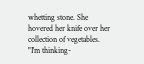whetting stone. She hovered her knife over her collection of vegetables. "I'm thinking-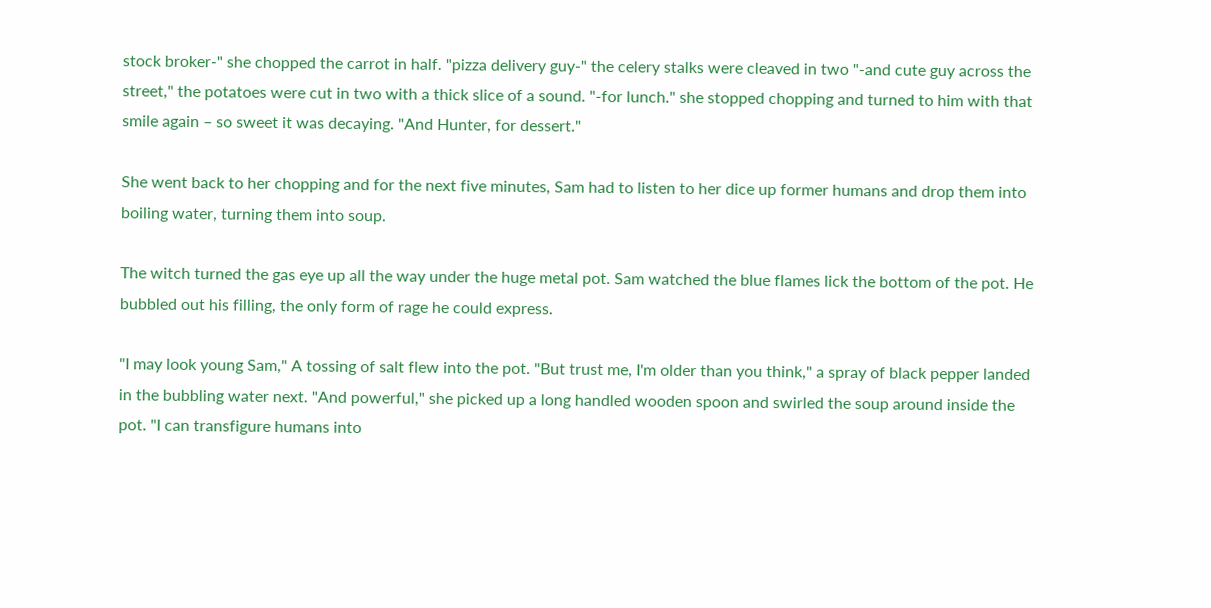stock broker-" she chopped the carrot in half. "pizza delivery guy-" the celery stalks were cleaved in two "-and cute guy across the street," the potatoes were cut in two with a thick slice of a sound. "-for lunch." she stopped chopping and turned to him with that smile again – so sweet it was decaying. "And Hunter, for dessert."

She went back to her chopping and for the next five minutes, Sam had to listen to her dice up former humans and drop them into boiling water, turning them into soup.

The witch turned the gas eye up all the way under the huge metal pot. Sam watched the blue flames lick the bottom of the pot. He bubbled out his filling, the only form of rage he could express.

"I may look young Sam," A tossing of salt flew into the pot. "But trust me, I'm older than you think," a spray of black pepper landed in the bubbling water next. "And powerful," she picked up a long handled wooden spoon and swirled the soup around inside the pot. "I can transfigure humans into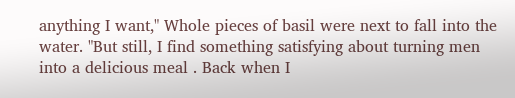anything I want," Whole pieces of basil were next to fall into the water. "But still, I find something satisfying about turning men into a delicious meal . Back when I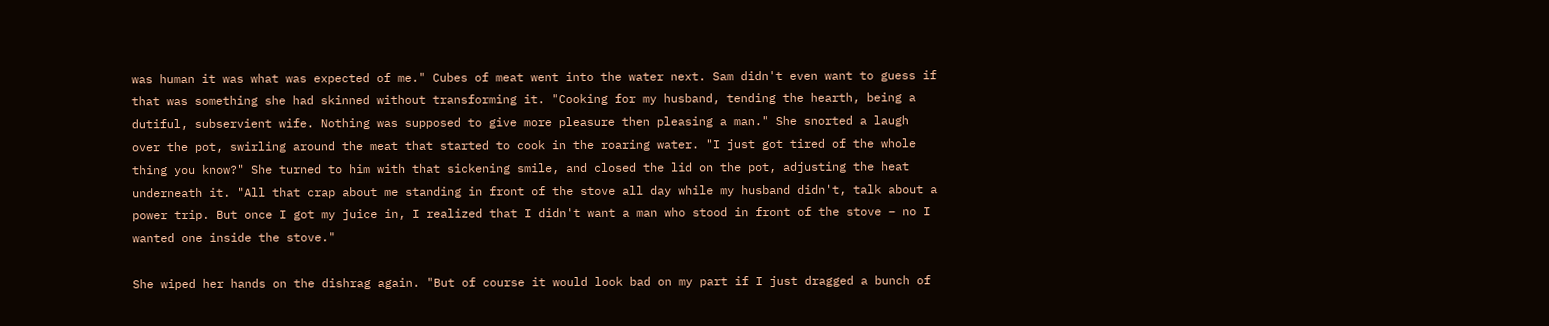was human it was what was expected of me." Cubes of meat went into the water next. Sam didn't even want to guess if that was something she had skinned without transforming it. "Cooking for my husband, tending the hearth, being a dutiful, subservient wife. Nothing was supposed to give more pleasure then pleasing a man." She snorted a laugh over the pot, swirling around the meat that started to cook in the roaring water. "I just got tired of the whole thing you know?" She turned to him with that sickening smile, and closed the lid on the pot, adjusting the heat underneath it. "All that crap about me standing in front of the stove all day while my husband didn't, talk about a power trip. But once I got my juice in, I realized that I didn't want a man who stood in front of the stove – no I wanted one inside the stove."

She wiped her hands on the dishrag again. "But of course it would look bad on my part if I just dragged a bunch of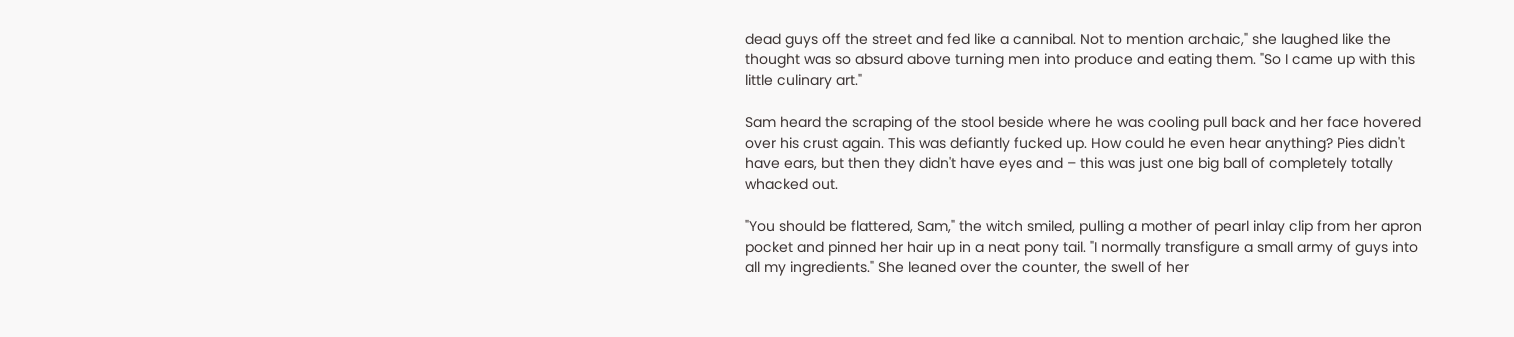dead guys off the street and fed like a cannibal. Not to mention archaic," she laughed like the thought was so absurd above turning men into produce and eating them. "So I came up with this little culinary art."

Sam heard the scraping of the stool beside where he was cooling pull back and her face hovered over his crust again. This was defiantly fucked up. How could he even hear anything? Pies didn't have ears, but then they didn't have eyes and – this was just one big ball of completely totally whacked out.

"You should be flattered, Sam," the witch smiled, pulling a mother of pearl inlay clip from her apron pocket and pinned her hair up in a neat pony tail. "I normally transfigure a small army of guys into all my ingredients." She leaned over the counter, the swell of her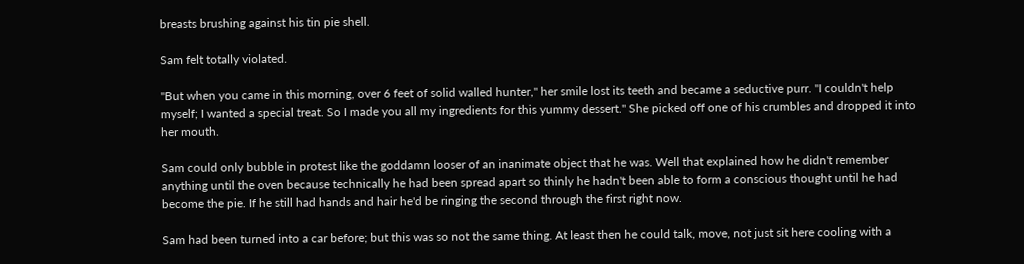breasts brushing against his tin pie shell.

Sam felt totally violated.

"But when you came in this morning, over 6 feet of solid walled hunter," her smile lost its teeth and became a seductive purr. "I couldn't help myself; I wanted a special treat. So I made you all my ingredients for this yummy dessert." She picked off one of his crumbles and dropped it into her mouth.

Sam could only bubble in protest like the goddamn looser of an inanimate object that he was. Well that explained how he didn't remember anything until the oven because technically he had been spread apart so thinly he hadn't been able to form a conscious thought until he had become the pie. If he still had hands and hair he'd be ringing the second through the first right now.

Sam had been turned into a car before; but this was so not the same thing. At least then he could talk, move, not just sit here cooling with a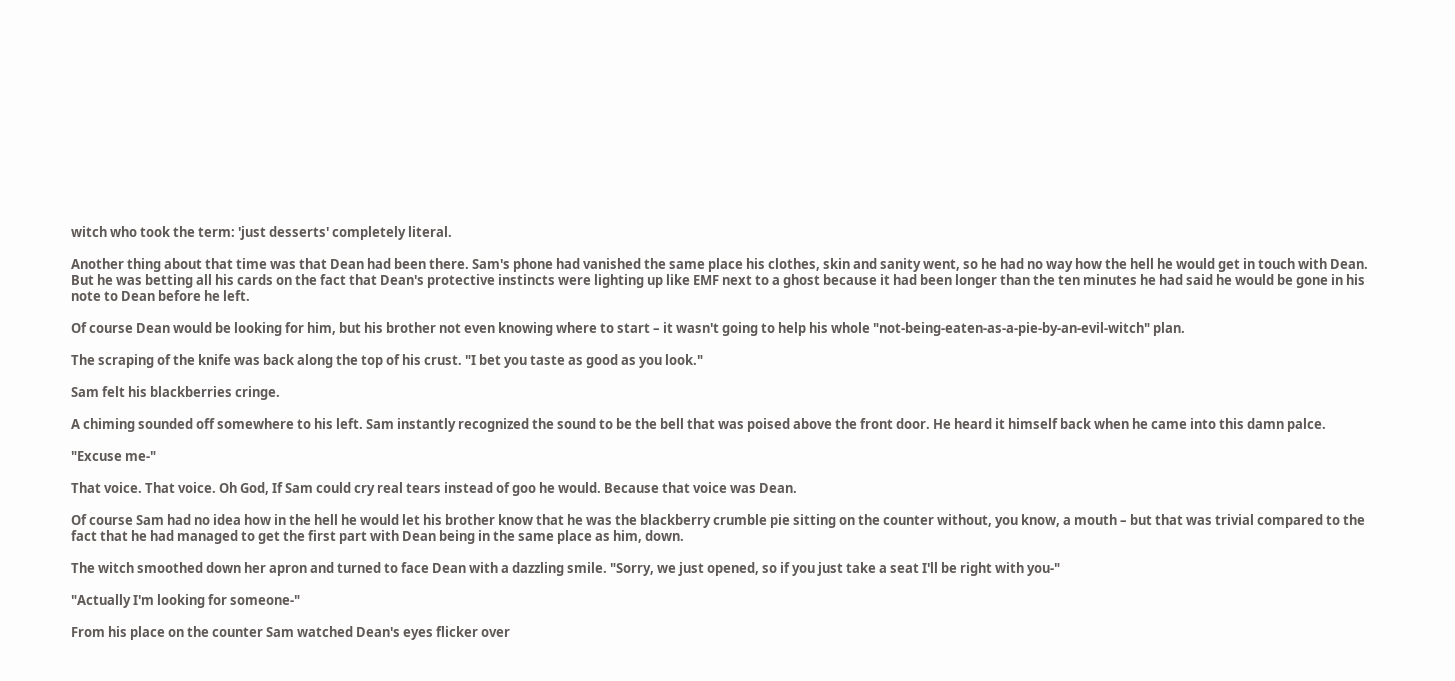witch who took the term: 'just desserts' completely literal.

Another thing about that time was that Dean had been there. Sam's phone had vanished the same place his clothes, skin and sanity went, so he had no way how the hell he would get in touch with Dean. But he was betting all his cards on the fact that Dean's protective instincts were lighting up like EMF next to a ghost because it had been longer than the ten minutes he had said he would be gone in his note to Dean before he left.

Of course Dean would be looking for him, but his brother not even knowing where to start – it wasn't going to help his whole "not-being-eaten-as-a-pie-by-an-evil-witch" plan.

The scraping of the knife was back along the top of his crust. "I bet you taste as good as you look."

Sam felt his blackberries cringe.

A chiming sounded off somewhere to his left. Sam instantly recognized the sound to be the bell that was poised above the front door. He heard it himself back when he came into this damn palce.

"Excuse me-"

That voice. That voice. Oh God, If Sam could cry real tears instead of goo he would. Because that voice was Dean.

Of course Sam had no idea how in the hell he would let his brother know that he was the blackberry crumble pie sitting on the counter without, you know, a mouth – but that was trivial compared to the fact that he had managed to get the first part with Dean being in the same place as him, down.

The witch smoothed down her apron and turned to face Dean with a dazzling smile. "Sorry, we just opened, so if you just take a seat I'll be right with you-"

"Actually I'm looking for someone-"

From his place on the counter Sam watched Dean's eyes flicker over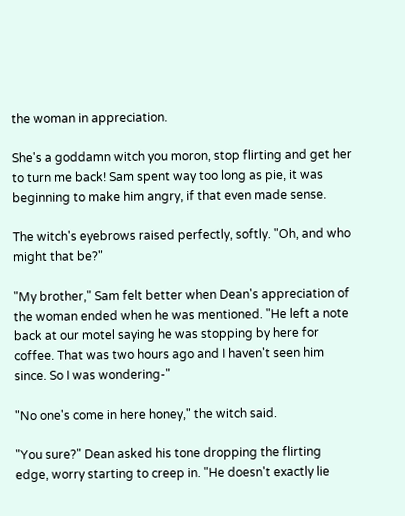the woman in appreciation.

She's a goddamn witch you moron, stop flirting and get her to turn me back! Sam spent way too long as pie, it was beginning to make him angry, if that even made sense.

The witch's eyebrows raised perfectly, softly. "Oh, and who might that be?"

"My brother," Sam felt better when Dean's appreciation of the woman ended when he was mentioned. "He left a note back at our motel saying he was stopping by here for coffee. That was two hours ago and I haven't seen him since. So I was wondering-"

"No one's come in here honey," the witch said.

"You sure?" Dean asked his tone dropping the flirting edge, worry starting to creep in. "He doesn't exactly lie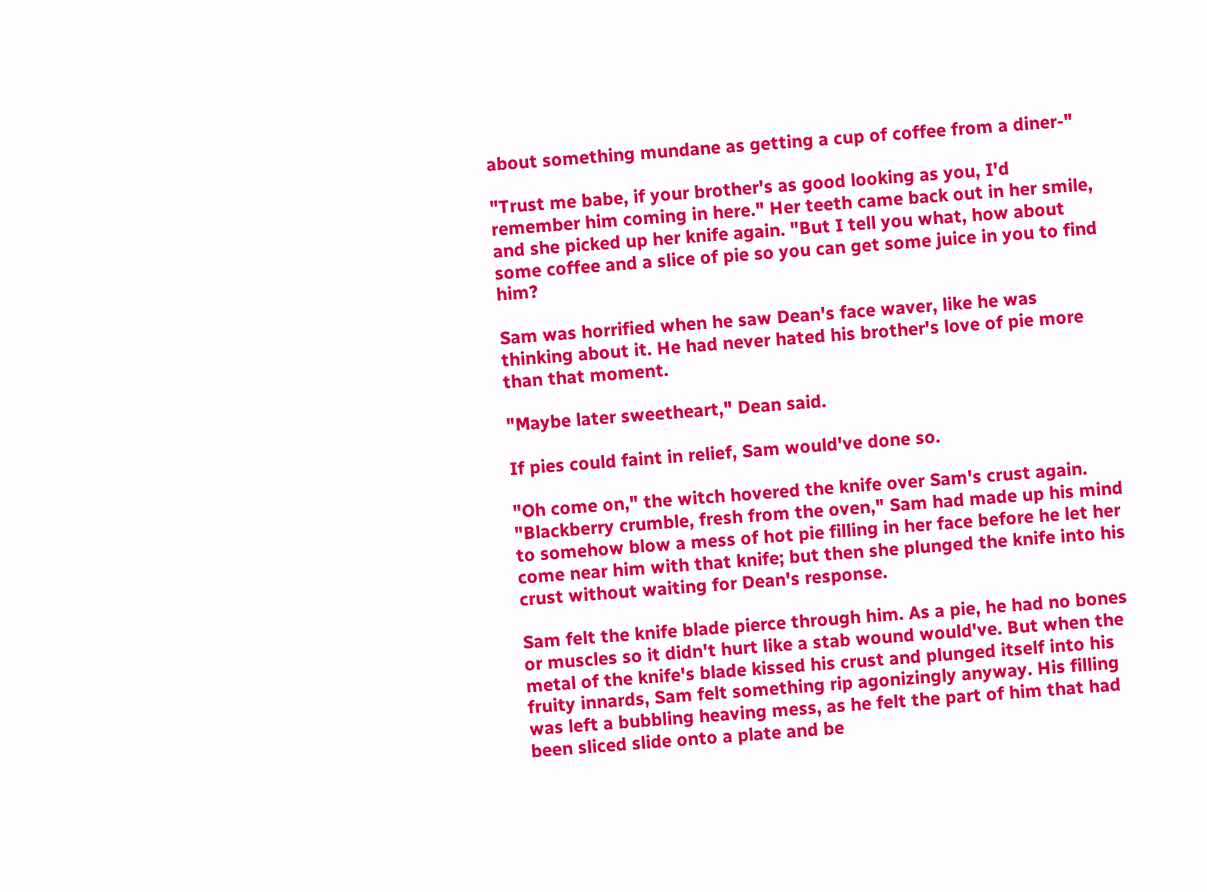about something mundane as getting a cup of coffee from a diner-"

"Trust me babe, if your brother's as good looking as you, I'd remember him coming in here." Her teeth came back out in her smile, and she picked up her knife again. "But I tell you what, how about some coffee and a slice of pie so you can get some juice in you to find him?

Sam was horrified when he saw Dean's face waver, like he was thinking about it. He had never hated his brother's love of pie more than that moment.

"Maybe later sweetheart," Dean said.

If pies could faint in relief, Sam would've done so.

"Oh come on," the witch hovered the knife over Sam's crust again. "Blackberry crumble, fresh from the oven," Sam had made up his mind to somehow blow a mess of hot pie filling in her face before he let her come near him with that knife; but then she plunged the knife into his crust without waiting for Dean's response.

Sam felt the knife blade pierce through him. As a pie, he had no bones or muscles so it didn't hurt like a stab wound would've. But when the metal of the knife's blade kissed his crust and plunged itself into his fruity innards, Sam felt something rip agonizingly anyway. His filling was left a bubbling heaving mess, as he felt the part of him that had been sliced slide onto a plate and be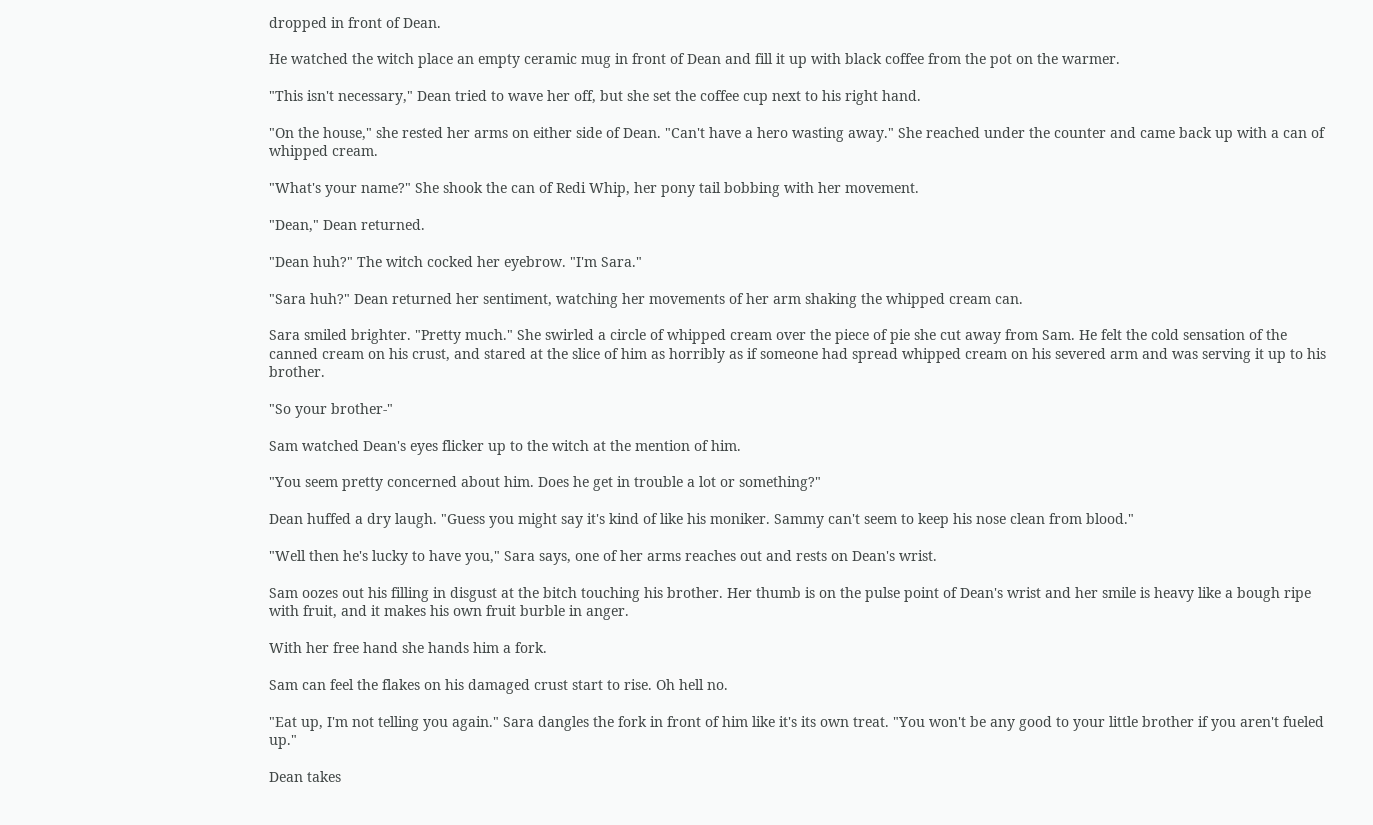dropped in front of Dean.

He watched the witch place an empty ceramic mug in front of Dean and fill it up with black coffee from the pot on the warmer.

"This isn't necessary," Dean tried to wave her off, but she set the coffee cup next to his right hand.

"On the house," she rested her arms on either side of Dean. "Can't have a hero wasting away." She reached under the counter and came back up with a can of whipped cream.

"What's your name?" She shook the can of Redi Whip, her pony tail bobbing with her movement.

"Dean," Dean returned.

"Dean huh?" The witch cocked her eyebrow. "I'm Sara."

"Sara huh?" Dean returned her sentiment, watching her movements of her arm shaking the whipped cream can.

Sara smiled brighter. "Pretty much." She swirled a circle of whipped cream over the piece of pie she cut away from Sam. He felt the cold sensation of the canned cream on his crust, and stared at the slice of him as horribly as if someone had spread whipped cream on his severed arm and was serving it up to his brother.

"So your brother-"

Sam watched Dean's eyes flicker up to the witch at the mention of him.

"You seem pretty concerned about him. Does he get in trouble a lot or something?"

Dean huffed a dry laugh. "Guess you might say it's kind of like his moniker. Sammy can't seem to keep his nose clean from blood."

"Well then he's lucky to have you," Sara says, one of her arms reaches out and rests on Dean's wrist.

Sam oozes out his filling in disgust at the bitch touching his brother. Her thumb is on the pulse point of Dean's wrist and her smile is heavy like a bough ripe with fruit, and it makes his own fruit burble in anger.

With her free hand she hands him a fork.

Sam can feel the flakes on his damaged crust start to rise. Oh hell no.

"Eat up, I'm not telling you again." Sara dangles the fork in front of him like it's its own treat. "You won't be any good to your little brother if you aren't fueled up."

Dean takes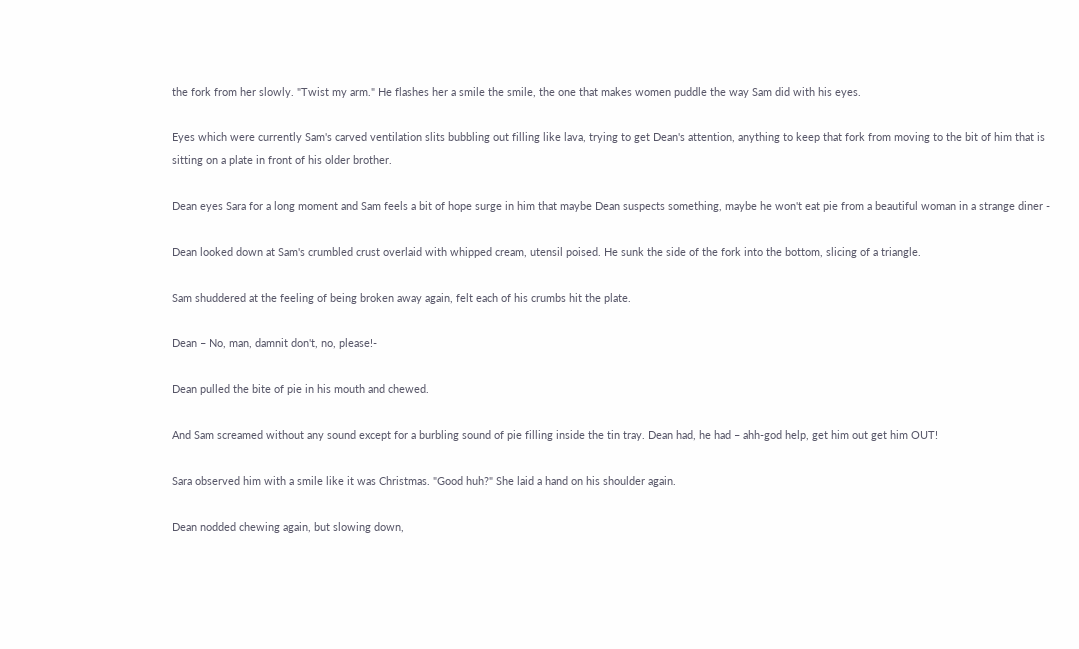the fork from her slowly. "Twist my arm." He flashes her a smile the smile, the one that makes women puddle the way Sam did with his eyes.

Eyes which were currently Sam's carved ventilation slits bubbling out filling like lava, trying to get Dean's attention, anything to keep that fork from moving to the bit of him that is sitting on a plate in front of his older brother.

Dean eyes Sara for a long moment and Sam feels a bit of hope surge in him that maybe Dean suspects something, maybe he won't eat pie from a beautiful woman in a strange diner -

Dean looked down at Sam's crumbled crust overlaid with whipped cream, utensil poised. He sunk the side of the fork into the bottom, slicing of a triangle.

Sam shuddered at the feeling of being broken away again, felt each of his crumbs hit the plate.

Dean – No, man, damnit don't, no, please!-

Dean pulled the bite of pie in his mouth and chewed.

And Sam screamed without any sound except for a burbling sound of pie filling inside the tin tray. Dean had, he had – ahh-god help, get him out get him OUT!

Sara observed him with a smile like it was Christmas. "Good huh?" She laid a hand on his shoulder again.

Dean nodded chewing again, but slowing down,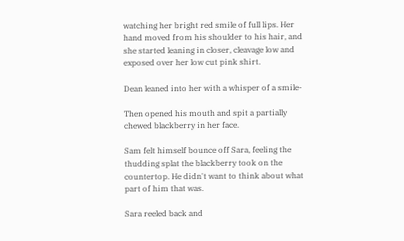watching her bright red smile of full lips. Her hand moved from his shoulder to his hair, and she started leaning in closer, cleavage low and exposed over her low cut pink shirt.

Dean leaned into her with a whisper of a smile-

Then opened his mouth and spit a partially chewed blackberry in her face.

Sam felt himself bounce off Sara, feeling the thudding splat the blackberry took on the countertop. He didn't want to think about what part of him that was.

Sara reeled back and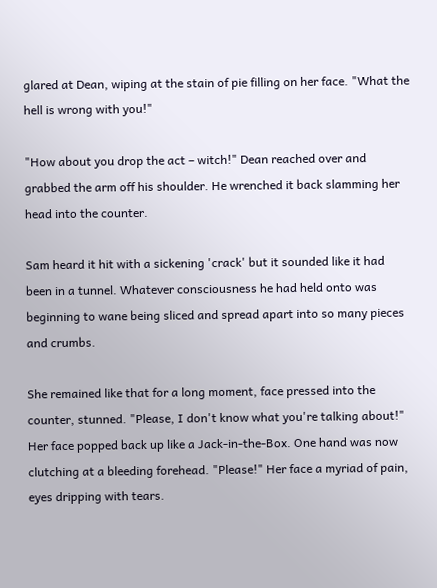glared at Dean, wiping at the stain of pie filling on her face. "What the hell is wrong with you!"

"How about you drop the act – witch!" Dean reached over and grabbed the arm off his shoulder. He wrenched it back slamming her head into the counter.

Sam heard it hit with a sickening 'crack' but it sounded like it had been in a tunnel. Whatever consciousness he had held onto was beginning to wane being sliced and spread apart into so many pieces and crumbs.

She remained like that for a long moment, face pressed into the counter, stunned. "Please, I don't know what you're talking about!" Her face popped back up like a Jack-in-the-Box. One hand was now clutching at a bleeding forehead. "Please!" Her face a myriad of pain, eyes dripping with tears.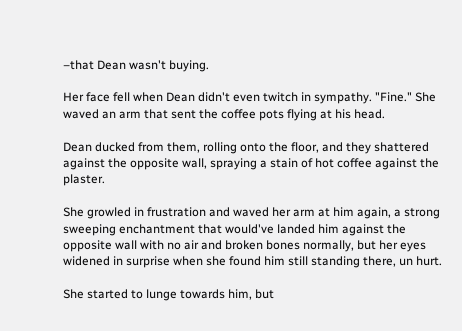–that Dean wasn't buying.

Her face fell when Dean didn't even twitch in sympathy. "Fine." She waved an arm that sent the coffee pots flying at his head.

Dean ducked from them, rolling onto the floor, and they shattered against the opposite wall, spraying a stain of hot coffee against the plaster.

She growled in frustration and waved her arm at him again, a strong sweeping enchantment that would've landed him against the opposite wall with no air and broken bones normally, but her eyes widened in surprise when she found him still standing there, un hurt.

She started to lunge towards him, but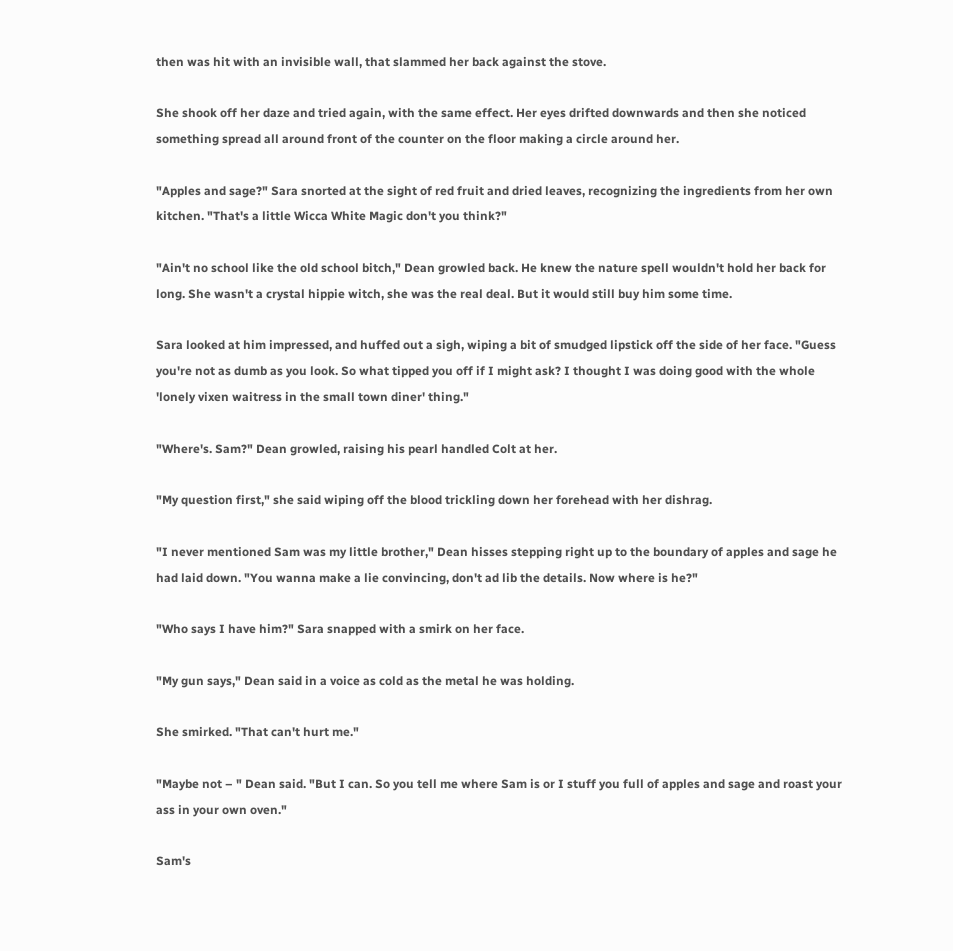then was hit with an invisible wall, that slammed her back against the stove.

She shook off her daze and tried again, with the same effect. Her eyes drifted downwards and then she noticed something spread all around front of the counter on the floor making a circle around her.

"Apples and sage?" Sara snorted at the sight of red fruit and dried leaves, recognizing the ingredients from her own kitchen. "That's a little Wicca White Magic don't you think?"

"Ain't no school like the old school bitch," Dean growled back. He knew the nature spell wouldn't hold her back for long. She wasn't a crystal hippie witch, she was the real deal. But it would still buy him some time.

Sara looked at him impressed, and huffed out a sigh, wiping a bit of smudged lipstick off the side of her face. "Guess you're not as dumb as you look. So what tipped you off if I might ask? I thought I was doing good with the whole 'lonely vixen waitress in the small town diner' thing."

"Where's. Sam?" Dean growled, raising his pearl handled Colt at her.

"My question first," she said wiping off the blood trickling down her forehead with her dishrag.

"I never mentioned Sam was my little brother," Dean hisses stepping right up to the boundary of apples and sage he had laid down. "You wanna make a lie convincing, don't ad lib the details. Now where is he?"

"Who says I have him?" Sara snapped with a smirk on her face.

"My gun says," Dean said in a voice as cold as the metal he was holding.

She smirked. "That can't hurt me."

"Maybe not – " Dean said. "But I can. So you tell me where Sam is or I stuff you full of apples and sage and roast your ass in your own oven."

Sam's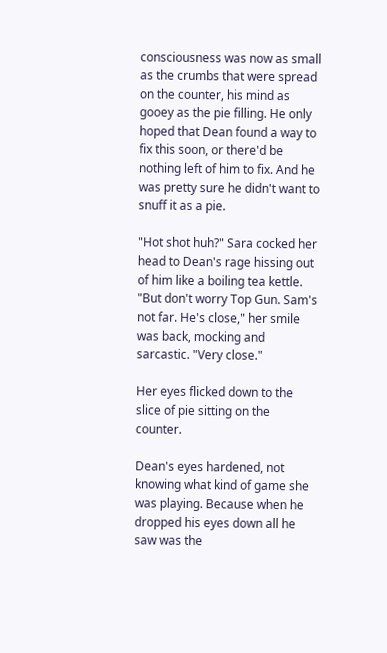consciousness was now as small as the crumbs that were spread on the counter, his mind as gooey as the pie filling. He only hoped that Dean found a way to fix this soon, or there'd be nothing left of him to fix. And he was pretty sure he didn't want to snuff it as a pie.

"Hot shot huh?" Sara cocked her head to Dean's rage hissing out of him like a boiling tea kettle. "But don't worry Top Gun. Sam's not far. He's close," her smile was back, mocking and sarcastic. "Very close."

Her eyes flicked down to the slice of pie sitting on the counter.

Dean's eyes hardened, not knowing what kind of game she was playing. Because when he dropped his eyes down all he saw was the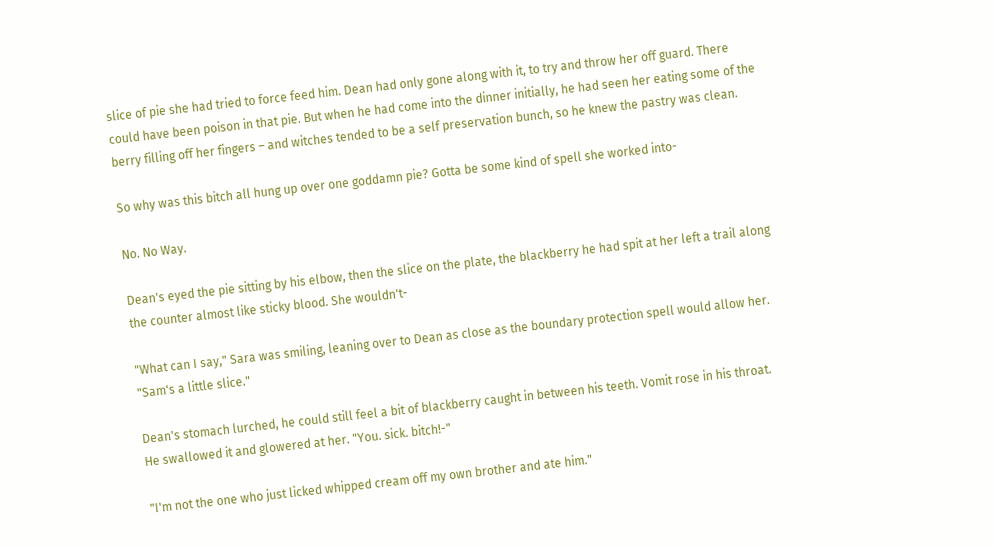slice of pie she had tried to force feed him. Dean had only gone along with it, to try and throw her off guard. There could have been poison in that pie. But when he had come into the dinner initially, he had seen her eating some of the berry filling off her fingers – and witches tended to be a self preservation bunch, so he knew the pastry was clean.

So why was this bitch all hung up over one goddamn pie? Gotta be some kind of spell she worked into-

No. No Way.

Dean's eyed the pie sitting by his elbow, then the slice on the plate, the blackberry he had spit at her left a trail along the counter almost like sticky blood. She wouldn't-

"What can I say," Sara was smiling, leaning over to Dean as close as the boundary protection spell would allow her. "Sam's a little slice."

Dean's stomach lurched, he could still feel a bit of blackberry caught in between his teeth. Vomit rose in his throat. He swallowed it and glowered at her. "You. sick. bitch!-"

"I'm not the one who just licked whipped cream off my own brother and ate him."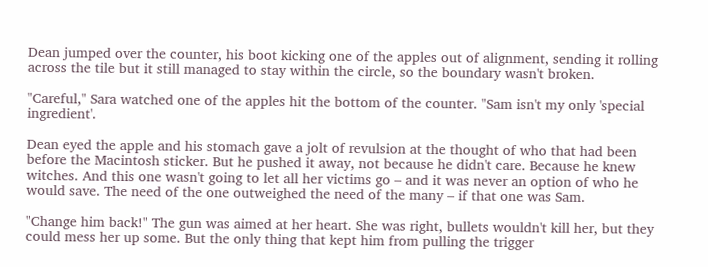Dean jumped over the counter, his boot kicking one of the apples out of alignment, sending it rolling across the tile but it still managed to stay within the circle, so the boundary wasn't broken.

"Careful," Sara watched one of the apples hit the bottom of the counter. "Sam isn't my only 'special ingredient'.

Dean eyed the apple and his stomach gave a jolt of revulsion at the thought of who that had been before the Macintosh sticker. But he pushed it away, not because he didn't care. Because he knew witches. And this one wasn't going to let all her victims go – and it was never an option of who he would save. The need of the one outweighed the need of the many – if that one was Sam.

"Change him back!" The gun was aimed at her heart. She was right, bullets wouldn't kill her, but they could mess her up some. But the only thing that kept him from pulling the trigger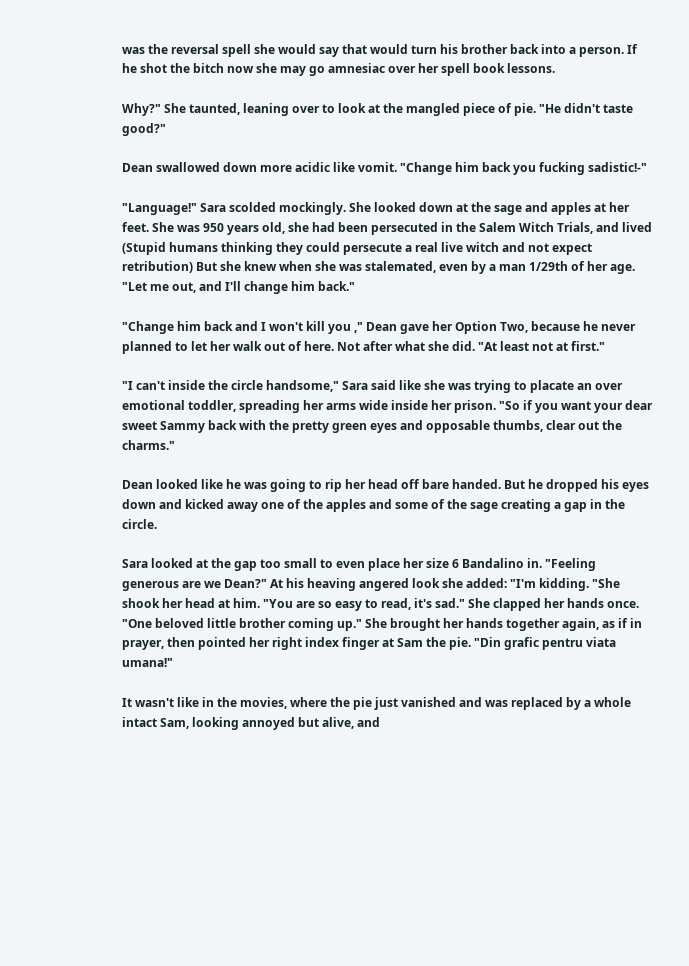was the reversal spell she would say that would turn his brother back into a person. If he shot the bitch now she may go amnesiac over her spell book lessons.

Why?" She taunted, leaning over to look at the mangled piece of pie. "He didn't taste good?"

Dean swallowed down more acidic like vomit. "Change him back you fucking sadistic!-"

"Language!" Sara scolded mockingly. She looked down at the sage and apples at her feet. She was 950 years old, she had been persecuted in the Salem Witch Trials, and lived (Stupid humans thinking they could persecute a real live witch and not expect retribution) But she knew when she was stalemated, even by a man 1/29th of her age. "Let me out, and I'll change him back."

"Change him back and I won't kill you ," Dean gave her Option Two, because he never planned to let her walk out of here. Not after what she did. "At least not at first."

"I can't inside the circle handsome," Sara said like she was trying to placate an over emotional toddler, spreading her arms wide inside her prison. "So if you want your dear sweet Sammy back with the pretty green eyes and opposable thumbs, clear out the charms."

Dean looked like he was going to rip her head off bare handed. But he dropped his eyes down and kicked away one of the apples and some of the sage creating a gap in the circle.

Sara looked at the gap too small to even place her size 6 Bandalino in. "Feeling generous are we Dean?" At his heaving angered look she added: "I'm kidding. "She shook her head at him. "You are so easy to read, it's sad." She clapped her hands once. "One beloved little brother coming up." She brought her hands together again, as if in prayer, then pointed her right index finger at Sam the pie. "Din grafic pentru viata umana!"

It wasn't like in the movies, where the pie just vanished and was replaced by a whole intact Sam, looking annoyed but alive, and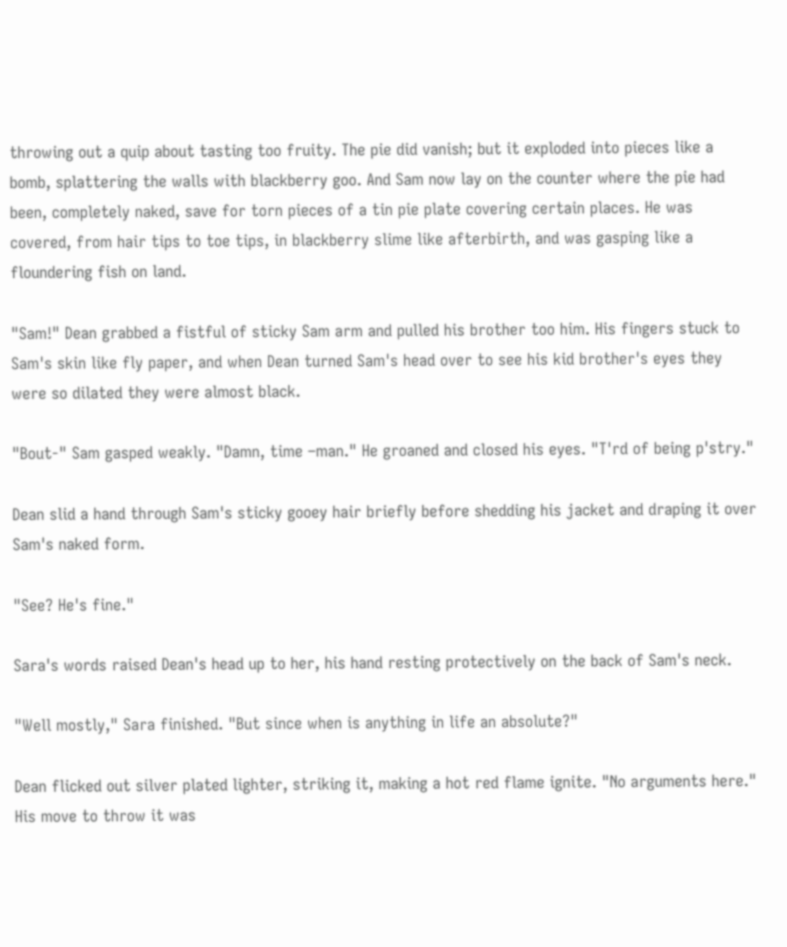throwing out a quip about tasting too fruity. The pie did vanish; but it exploded into pieces like a bomb, splattering the walls with blackberry goo. And Sam now lay on the counter where the pie had been, completely naked, save for torn pieces of a tin pie plate covering certain places. He was covered, from hair tips to toe tips, in blackberry slime like afterbirth, and was gasping like a floundering fish on land.

"Sam!" Dean grabbed a fistful of sticky Sam arm and pulled his brother too him. His fingers stuck to Sam's skin like fly paper, and when Dean turned Sam's head over to see his kid brother's eyes they were so dilated they were almost black.

"Bout-" Sam gasped weakly. "Damn, time –man." He groaned and closed his eyes. "T'rd of being p'stry."

Dean slid a hand through Sam's sticky gooey hair briefly before shedding his jacket and draping it over Sam's naked form.

"See? He's fine."

Sara's words raised Dean's head up to her, his hand resting protectively on the back of Sam's neck.

"Well mostly," Sara finished. "But since when is anything in life an absolute?"

Dean flicked out silver plated lighter, striking it, making a hot red flame ignite. "No arguments here." His move to throw it was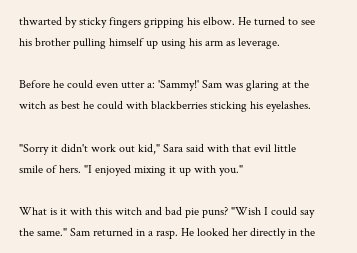thwarted by sticky fingers gripping his elbow. He turned to see his brother pulling himself up using his arm as leverage.

Before he could even utter a: 'Sammy!' Sam was glaring at the witch as best he could with blackberries sticking his eyelashes.

"Sorry it didn't work out kid," Sara said with that evil little smile of hers. "I enjoyed mixing it up with you."

What is it with this witch and bad pie puns? "Wish I could say the same." Sam returned in a rasp. He looked her directly in the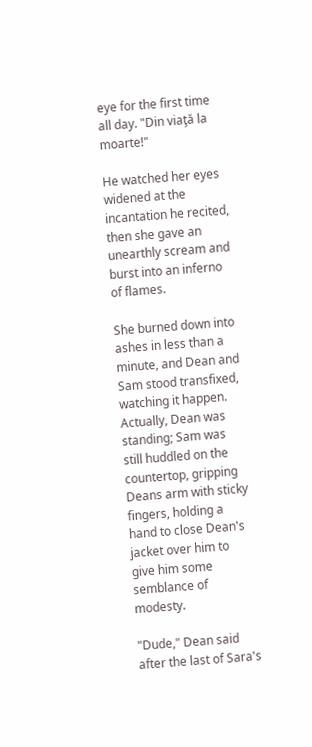eye for the first time all day. "Din viaţă la moarte!"

He watched her eyes widened at the incantation he recited, then she gave an unearthly scream and burst into an inferno of flames.

She burned down into ashes in less than a minute, and Dean and Sam stood transfixed, watching it happen. Actually, Dean was standing; Sam was still huddled on the countertop, gripping Deans arm with sticky fingers, holding a hand to close Dean's jacket over him to give him some semblance of modesty.

"Dude," Dean said after the last of Sara's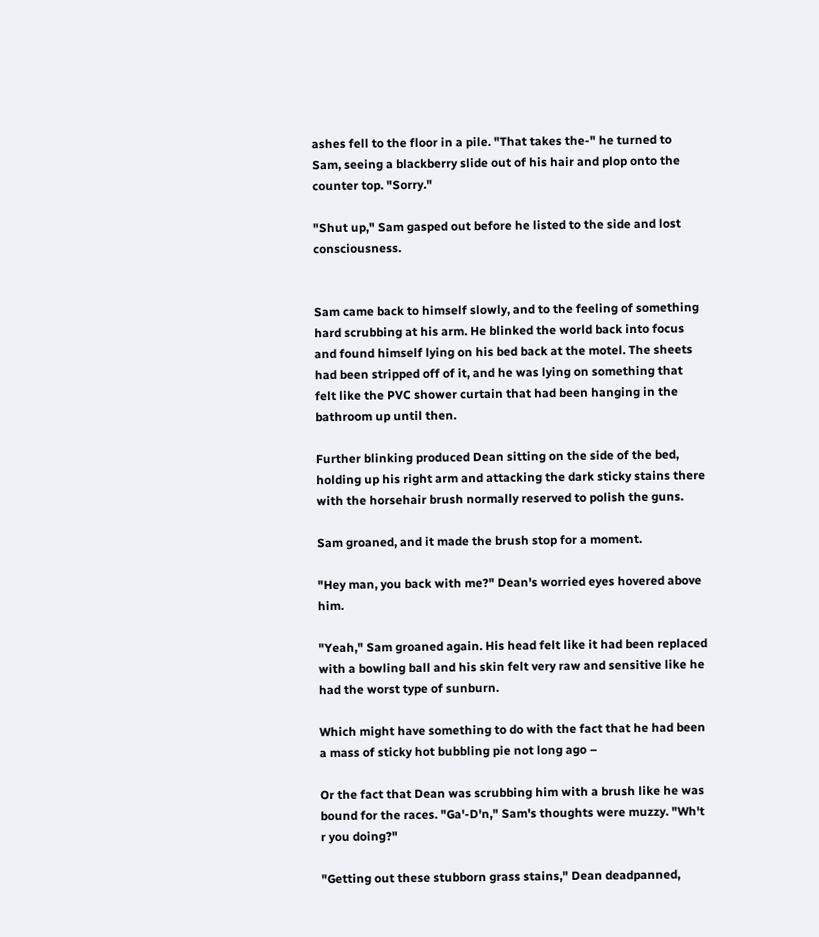ashes fell to the floor in a pile. "That takes the-" he turned to Sam, seeing a blackberry slide out of his hair and plop onto the counter top. "Sorry."

"Shut up," Sam gasped out before he listed to the side and lost consciousness.


Sam came back to himself slowly, and to the feeling of something hard scrubbing at his arm. He blinked the world back into focus and found himself lying on his bed back at the motel. The sheets had been stripped off of it, and he was lying on something that felt like the PVC shower curtain that had been hanging in the bathroom up until then.

Further blinking produced Dean sitting on the side of the bed, holding up his right arm and attacking the dark sticky stains there with the horsehair brush normally reserved to polish the guns.

Sam groaned, and it made the brush stop for a moment.

"Hey man, you back with me?" Dean's worried eyes hovered above him.

"Yeah," Sam groaned again. His head felt like it had been replaced with a bowling ball and his skin felt very raw and sensitive like he had the worst type of sunburn.

Which might have something to do with the fact that he had been a mass of sticky hot bubbling pie not long ago –

Or the fact that Dean was scrubbing him with a brush like he was bound for the races. "Ga'-D'n," Sam's thoughts were muzzy. "Wh't r you doing?"

"Getting out these stubborn grass stains," Dean deadpanned,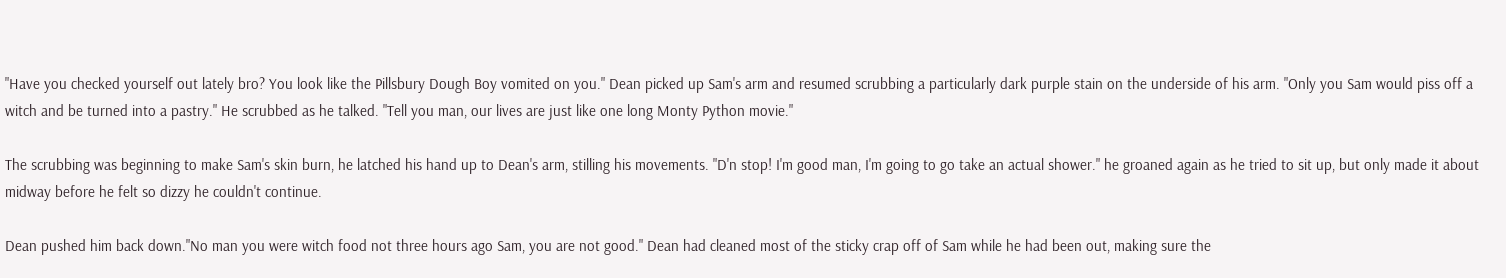"Have you checked yourself out lately bro? You look like the Pillsbury Dough Boy vomited on you." Dean picked up Sam's arm and resumed scrubbing a particularly dark purple stain on the underside of his arm. "Only you Sam would piss off a witch and be turned into a pastry." He scrubbed as he talked. "Tell you man, our lives are just like one long Monty Python movie."

The scrubbing was beginning to make Sam's skin burn, he latched his hand up to Dean's arm, stilling his movements. "D'n stop! I'm good man, I'm going to go take an actual shower." he groaned again as he tried to sit up, but only made it about midway before he felt so dizzy he couldn't continue.

Dean pushed him back down."No man you were witch food not three hours ago Sam, you are not good." Dean had cleaned most of the sticky crap off of Sam while he had been out, making sure the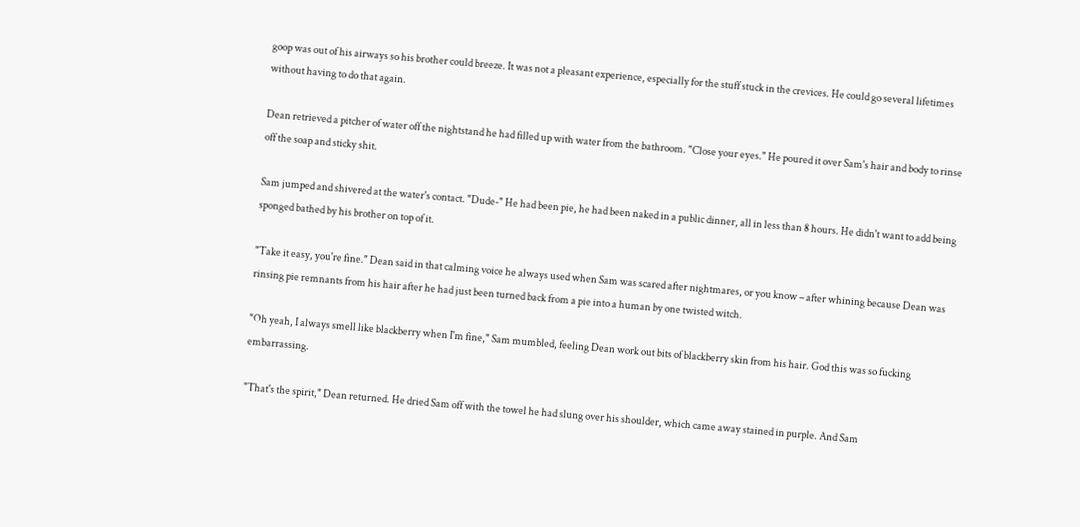goop was out of his airways so his brother could breeze. It was not a pleasant experience, especially for the stuff stuck in the crevices. He could go several lifetimes without having to do that again.

Dean retrieved a pitcher of water off the nightstand he had filled up with water from the bathroom. "Close your eyes." He poured it over Sam's hair and body to rinse off the soap and sticky shit.

Sam jumped and shivered at the water's contact. "Dude-" He had been pie, he had been naked in a public dinner, all in less than 8 hours. He didn't want to add being sponged bathed by his brother on top of it.

"Take it easy, you're fine." Dean said in that calming voice he always used when Sam was scared after nightmares, or you know – after whining because Dean was rinsing pie remnants from his hair after he had just been turned back from a pie into a human by one twisted witch.

"Oh yeah, I always smell like blackberry when I'm fine," Sam mumbled, feeling Dean work out bits of blackberry skin from his hair. God this was so fucking embarrassing.

"That's the spirit," Dean returned. He dried Sam off with the towel he had slung over his shoulder, which came away stained in purple. And Sam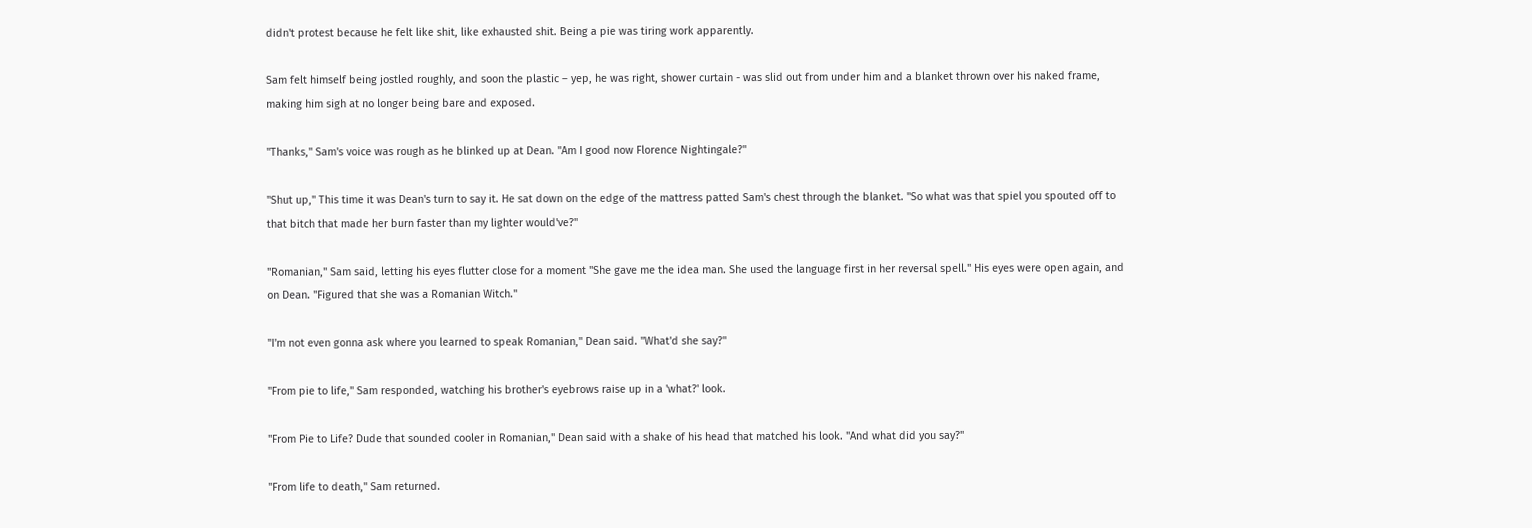didn't protest because he felt like shit, like exhausted shit. Being a pie was tiring work apparently.

Sam felt himself being jostled roughly, and soon the plastic – yep, he was right, shower curtain - was slid out from under him and a blanket thrown over his naked frame, making him sigh at no longer being bare and exposed.

"Thanks," Sam's voice was rough as he blinked up at Dean. "Am I good now Florence Nightingale?"

"Shut up," This time it was Dean's turn to say it. He sat down on the edge of the mattress patted Sam's chest through the blanket. "So what was that spiel you spouted off to that bitch that made her burn faster than my lighter would've?"

"Romanian," Sam said, letting his eyes flutter close for a moment "She gave me the idea man. She used the language first in her reversal spell." His eyes were open again, and on Dean. "Figured that she was a Romanian Witch."

"I'm not even gonna ask where you learned to speak Romanian," Dean said. "What'd she say?"

"From pie to life," Sam responded, watching his brother's eyebrows raise up in a 'what?' look.

"From Pie to Life? Dude that sounded cooler in Romanian," Dean said with a shake of his head that matched his look. "And what did you say?"

"From life to death," Sam returned.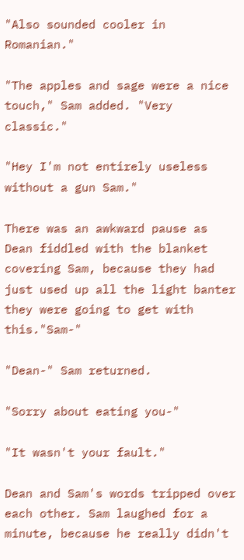"Also sounded cooler in Romanian."

"The apples and sage were a nice touch," Sam added. "Very classic."

"Hey I'm not entirely useless without a gun Sam."

There was an awkward pause as Dean fiddled with the blanket covering Sam, because they had just used up all the light banter they were going to get with this."Sam-"

"Dean-" Sam returned.

"Sorry about eating you-"

"It wasn't your fault."

Dean and Sam's words tripped over each other. Sam laughed for a minute, because he really didn't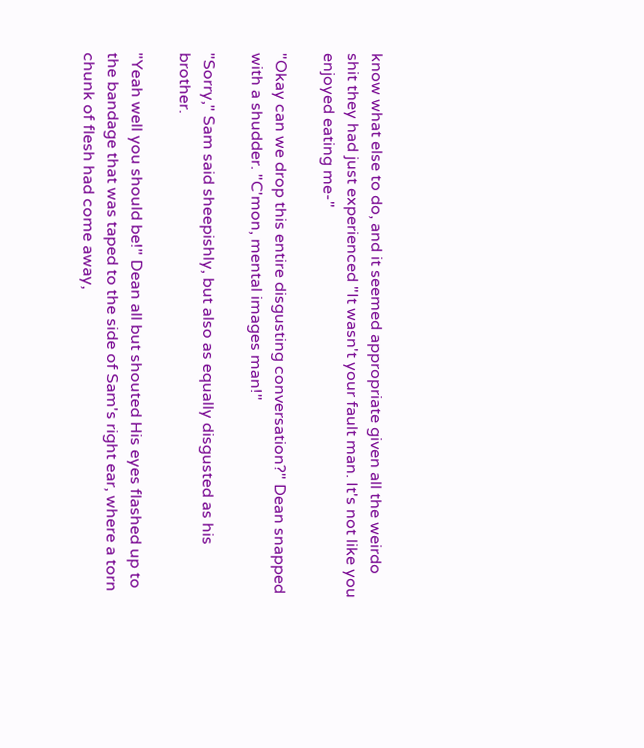know what else to do, and it seemed appropriate given all the weirdo shit they had just experienced "It wasn't your fault man. It's not like you enjoyed eating me-"

"Okay can we drop this entire disgusting conversation?" Dean snapped with a shudder. "C'mon, mental images man!"

"Sorry," Sam said sheepishly, but also as equally disgusted as his brother.

"Yeah well you should be!" Dean all but shouted His eyes flashed up to the bandage that was taped to the side of Sam's right ear, where a torn chunk of flesh had come away,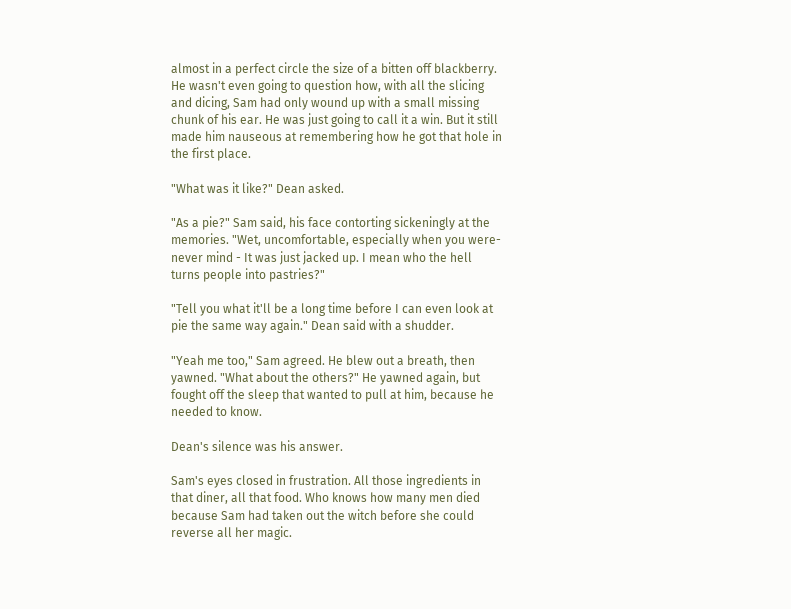almost in a perfect circle the size of a bitten off blackberry. He wasn't even going to question how, with all the slicing and dicing, Sam had only wound up with a small missing chunk of his ear. He was just going to call it a win. But it still made him nauseous at remembering how he got that hole in the first place.

"What was it like?" Dean asked.

"As a pie?" Sam said, his face contorting sickeningly at the memories. "Wet, uncomfortable, especially when you were- never mind - It was just jacked up. I mean who the hell turns people into pastries?"

"Tell you what it'll be a long time before I can even look at pie the same way again." Dean said with a shudder.

"Yeah me too," Sam agreed. He blew out a breath, then yawned. "What about the others?" He yawned again, but fought off the sleep that wanted to pull at him, because he needed to know.

Dean's silence was his answer.

Sam's eyes closed in frustration. All those ingredients in that diner, all that food. Who knows how many men died because Sam had taken out the witch before she could reverse all her magic.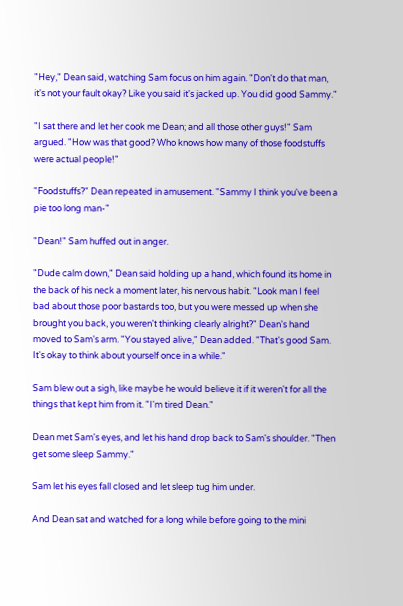"Hey," Dean said, watching Sam focus on him again. "Don't do that man, it's not your fault okay? Like you said it's jacked up. You did good Sammy."

"I sat there and let her cook me Dean; and all those other guys!" Sam argued. "How was that good? Who knows how many of those foodstuffs were actual people!"

"Foodstuffs?" Dean repeated in amusement. "Sammy I think you've been a pie too long man-"

"Dean!" Sam huffed out in anger.

"Dude calm down," Dean said holding up a hand, which found its home in the back of his neck a moment later, his nervous habit. "Look man I feel bad about those poor bastards too, but you were messed up when she brought you back, you weren't thinking clearly alright?" Dean's hand moved to Sam's arm. "You stayed alive," Dean added. "That's good Sam. It's okay to think about yourself once in a while."

Sam blew out a sigh, like maybe he would believe it if it weren't for all the things that kept him from it. "I'm tired Dean."

Dean met Sam's eyes, and let his hand drop back to Sam's shoulder. "Then get some sleep Sammy."

Sam let his eyes fall closed and let sleep tug him under.

And Dean sat and watched for a long while before going to the mini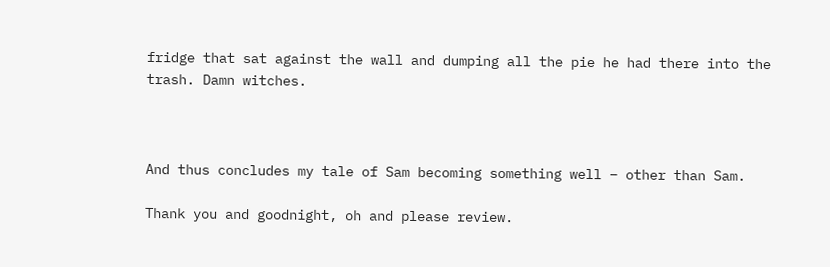fridge that sat against the wall and dumping all the pie he had there into the trash. Damn witches.



And thus concludes my tale of Sam becoming something well – other than Sam.

Thank you and goodnight, oh and please review.